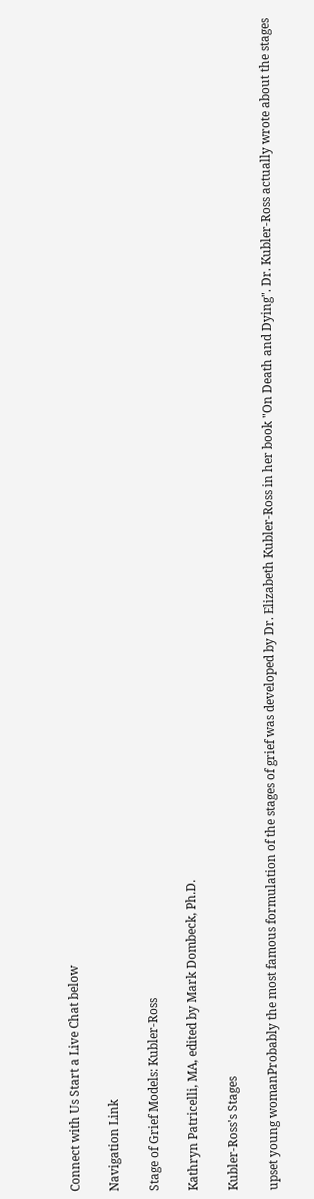Connect with Us Start a Live Chat below

Navigation Link

Stage of Grief Models: Kubler-Ross

Kathryn Patricelli, MA, edited by Mark Dombeck, Ph.D.

Kubler-Ross's Stages

upset young womanProbably the most famous formulation of the stages of grief was developed by Dr. Elizabeth Kubler-Ross in her book "On Death and Dying". Dr. Kubler-Ross actually wrote about the stages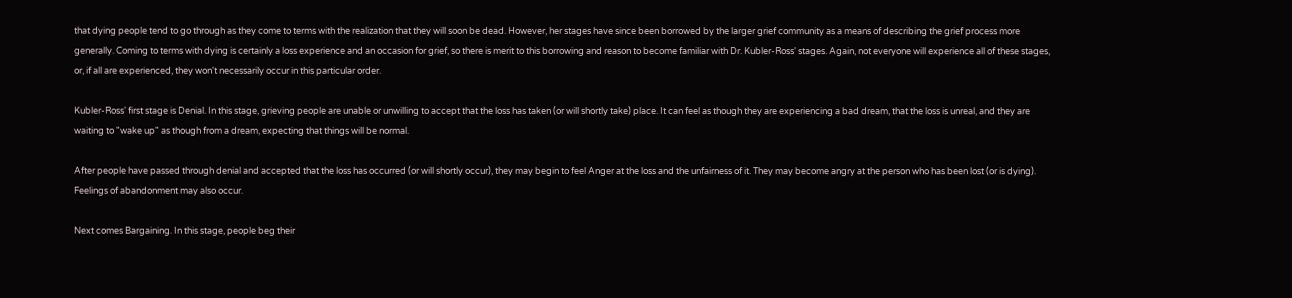that dying people tend to go through as they come to terms with the realization that they will soon be dead. However, her stages have since been borrowed by the larger grief community as a means of describing the grief process more generally. Coming to terms with dying is certainly a loss experience and an occasion for grief, so there is merit to this borrowing and reason to become familiar with Dr. Kubler-Ross' stages. Again, not everyone will experience all of these stages, or, if all are experienced, they won't necessarily occur in this particular order.

Kubler-Ross' first stage is Denial. In this stage, grieving people are unable or unwilling to accept that the loss has taken (or will shortly take) place. It can feel as though they are experiencing a bad dream, that the loss is unreal, and they are waiting to "wake up" as though from a dream, expecting that things will be normal.

After people have passed through denial and accepted that the loss has occurred (or will shortly occur), they may begin to feel Anger at the loss and the unfairness of it. They may become angry at the person who has been lost (or is dying). Feelings of abandonment may also occur.

Next comes Bargaining. In this stage, people beg their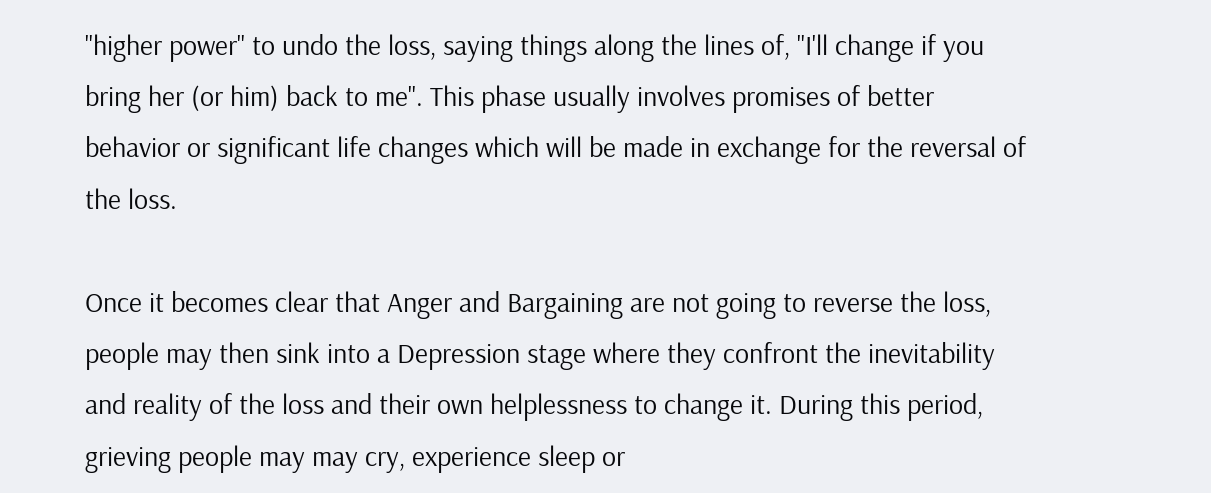"higher power" to undo the loss, saying things along the lines of, "I'll change if you bring her (or him) back to me". This phase usually involves promises of better behavior or significant life changes which will be made in exchange for the reversal of the loss.

Once it becomes clear that Anger and Bargaining are not going to reverse the loss, people may then sink into a Depression stage where they confront the inevitability and reality of the loss and their own helplessness to change it. During this period, grieving people may may cry, experience sleep or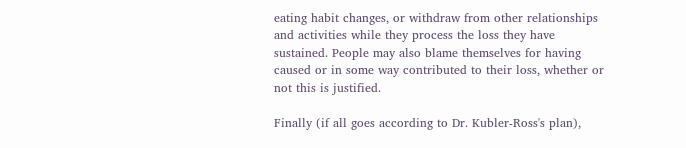eating habit changes, or withdraw from other relationships and activities while they process the loss they have sustained. People may also blame themselves for having caused or in some way contributed to their loss, whether or not this is justified.

Finally (if all goes according to Dr. Kubler-Ross's plan),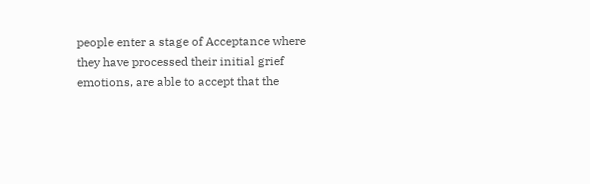people enter a stage of Acceptance where they have processed their initial grief emotions, are able to accept that the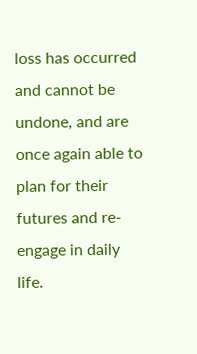loss has occurred and cannot be undone, and are once again able to plan for their futures and re-engage in daily life.